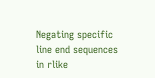Negating specific line end sequences in rlike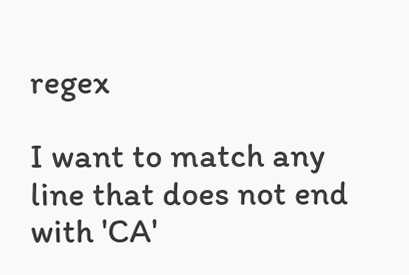regex

I want to match any line that does not end with 'CA'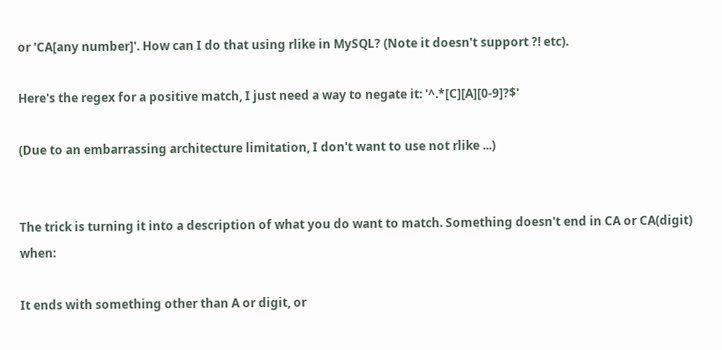or 'CA[any number]'. How can I do that using rlike in MySQL? (Note it doesn't support ?! etc).

Here's the regex for a positive match, I just need a way to negate it: '^.*[C][A][0-9]?$'

(Due to an embarrassing architecture limitation, I don't want to use not rlike ...)


The trick is turning it into a description of what you do want to match. Something doesn't end in CA or CA(digit) when:

It ends with something other than A or digit, or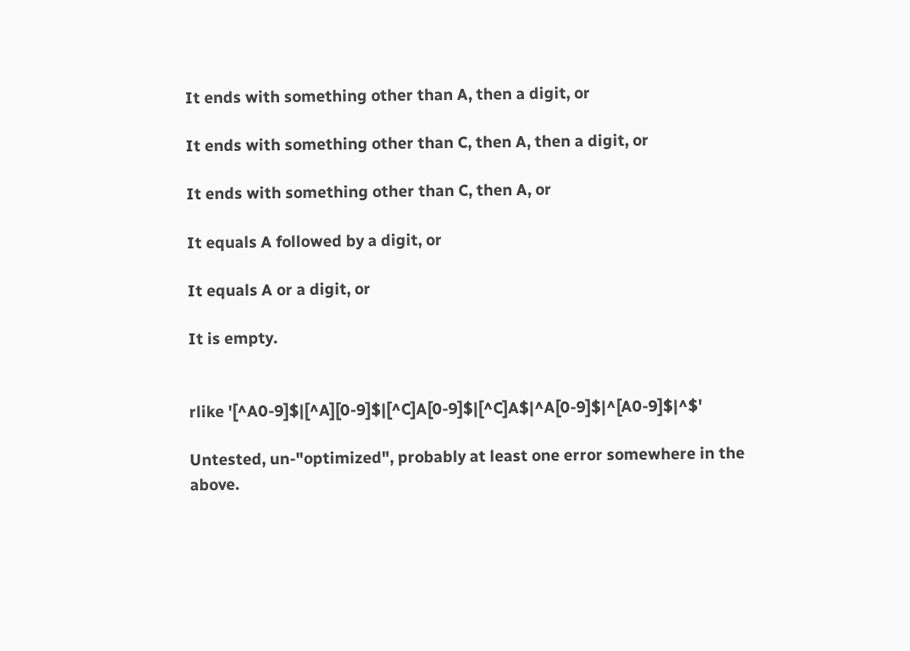It ends with something other than A, then a digit, or

It ends with something other than C, then A, then a digit, or

It ends with something other than C, then A, or

It equals A followed by a digit, or

It equals A or a digit, or

It is empty.


rlike '[^A0-9]$|[^A][0-9]$|[^C]A[0-9]$|[^C]A$|^A[0-9]$|^[A0-9]$|^$'

Untested, un-"optimized", probably at least one error somewhere in the above.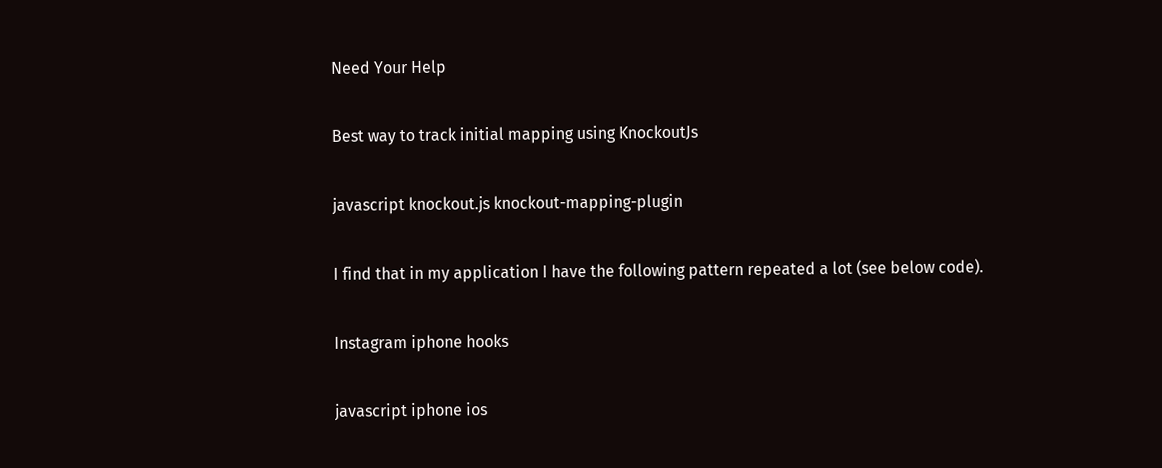Need Your Help

Best way to track initial mapping using KnockoutJs

javascript knockout.js knockout-mapping-plugin

I find that in my application I have the following pattern repeated a lot (see below code).

Instagram iphone hooks

javascript iphone ios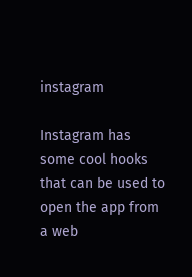instagram

Instagram has some cool hooks that can be used to open the app from a web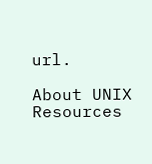url.

About UNIX Resources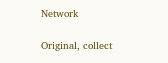Network

Original, collect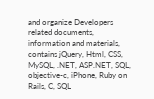and organize Developers related documents, information and materials, contains jQuery, Html, CSS, MySQL, .NET, ASP.NET, SQL, objective-c, iPhone, Ruby on Rails, C, SQL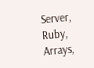Server, Ruby, Arrays,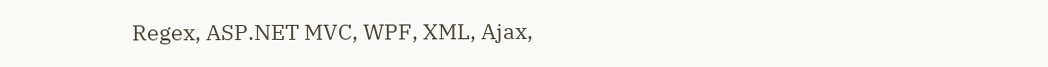Regex, ASP.NET MVC, WPF, XML, Ajax,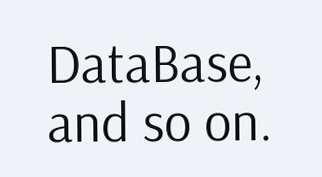DataBase, and so on.